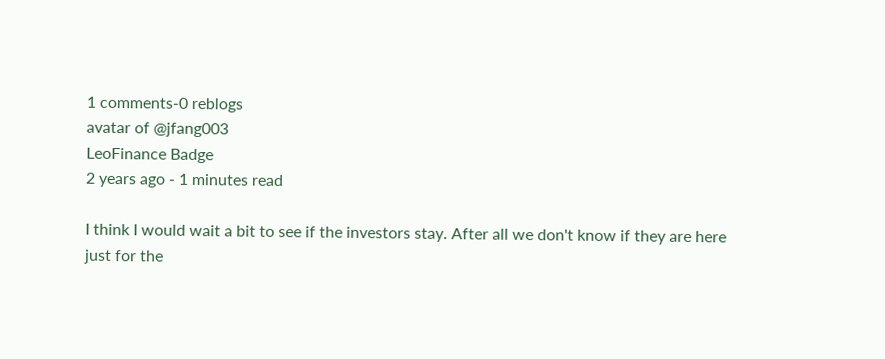1 comments-0 reblogs
avatar of @jfang003
LeoFinance Badge
2 years ago - 1 minutes read

I think I would wait a bit to see if the investors stay. After all we don't know if they are here just for the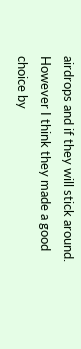airdrops and if they will stick around. However I think they made a good choice by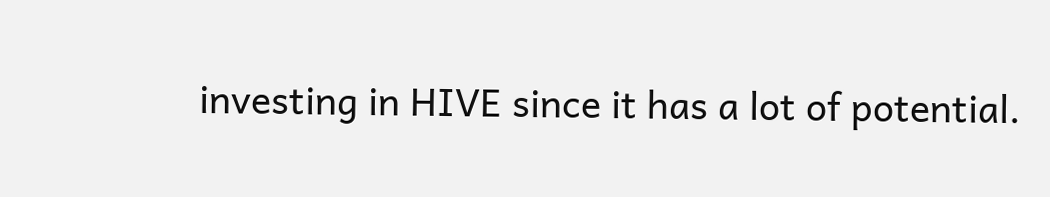investing in HIVE since it has a lot of potential.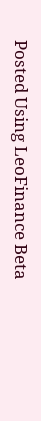Posted Using LeoFinance Beta